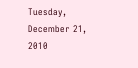Tuesday, December 21, 2010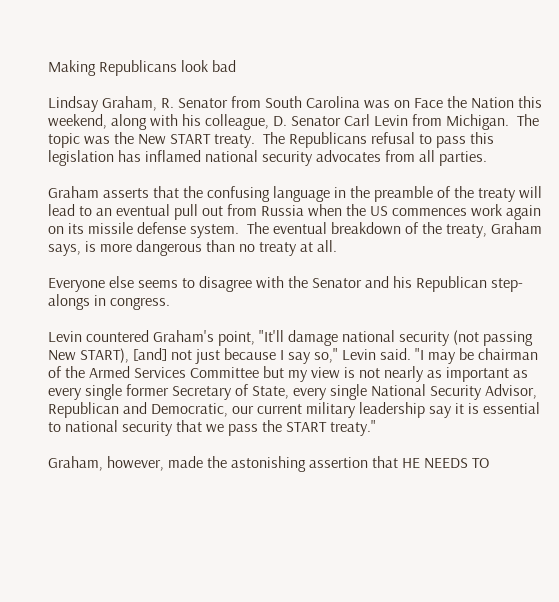Making Republicans look bad

Lindsay Graham, R. Senator from South Carolina was on Face the Nation this weekend, along with his colleague, D. Senator Carl Levin from Michigan.  The topic was the New START treaty.  The Republicans refusal to pass this legislation has inflamed national security advocates from all parties.

Graham asserts that the confusing language in the preamble of the treaty will lead to an eventual pull out from Russia when the US commences work again on its missile defense system.  The eventual breakdown of the treaty, Graham says, is more dangerous than no treaty at all.

Everyone else seems to disagree with the Senator and his Republican step-alongs in congress.

Levin countered Graham's point, "It'll damage national security (not passing New START), [and] not just because I say so," Levin said. "I may be chairman of the Armed Services Committee but my view is not nearly as important as every single former Secretary of State, every single National Security Advisor, Republican and Democratic, our current military leadership say it is essential to national security that we pass the START treaty."

Graham, however, made the astonishing assertion that HE NEEDS TO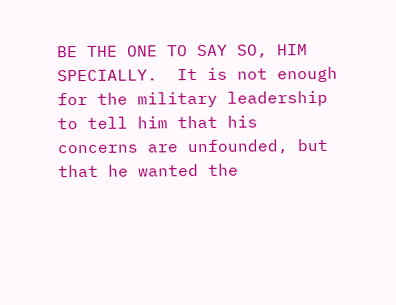BE THE ONE TO SAY SO, HIM SPECIALLY.  It is not enough for the military leadership to tell him that his concerns are unfounded, but that he wanted the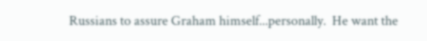Russians to assure Graham himself...personally.  He want the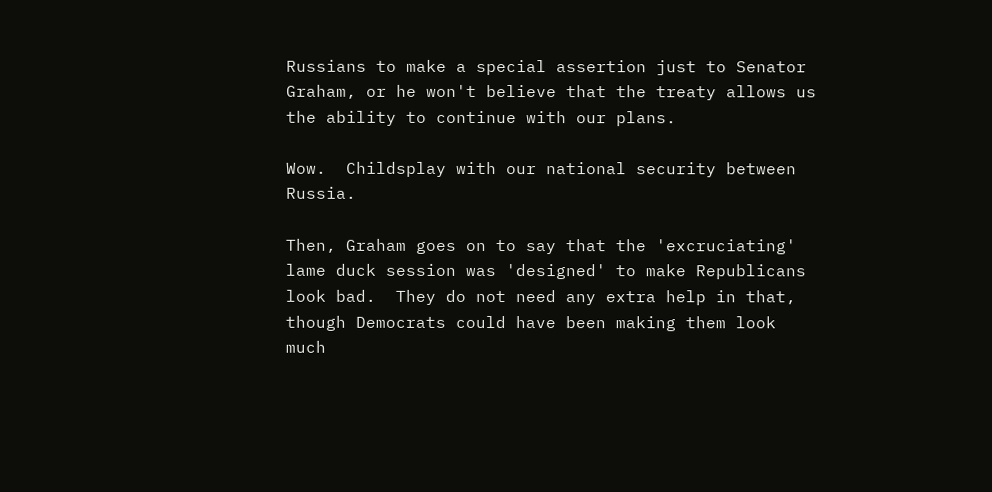Russians to make a special assertion just to Senator Graham, or he won't believe that the treaty allows us the ability to continue with our plans.

Wow.  Childsplay with our national security between Russia.

Then, Graham goes on to say that the 'excruciating' lame duck session was 'designed' to make Republicans look bad.  They do not need any extra help in that, though Democrats could have been making them look much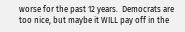worse for the past 12 years.  Democrats are too nice, but maybe it WILL pay off in the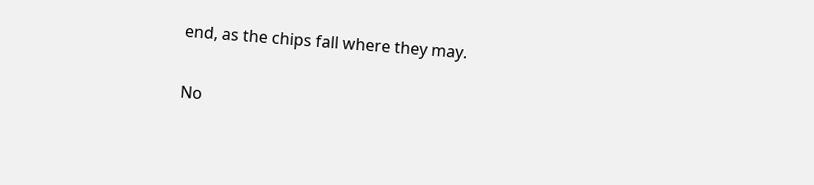end, as the chips fall where they may.

No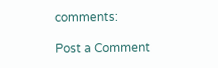comments:

Post a Comment